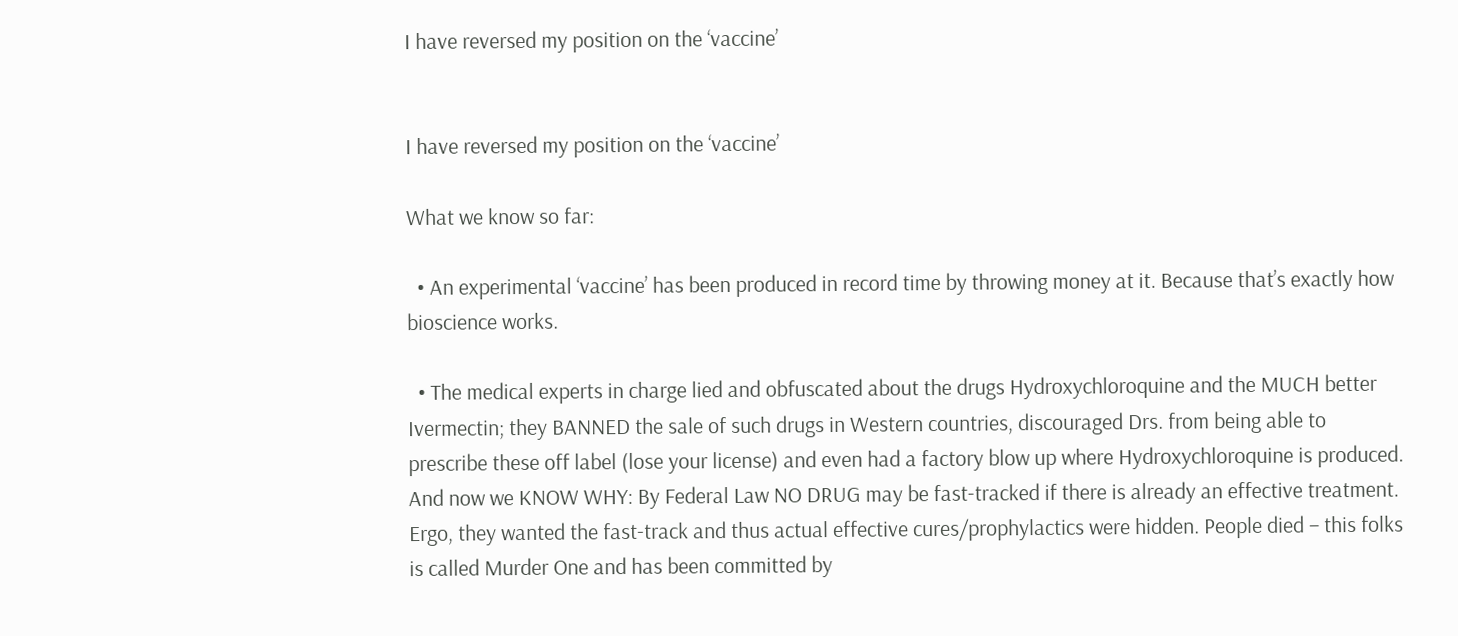I have reversed my position on the ‘vaccine’


I have reversed my position on the ‘vaccine’

What we know so far:

  • An experimental ‘vaccine’ has been produced in record time by throwing money at it. Because that’s exactly how bioscience works.

  • The medical experts in charge lied and obfuscated about the drugs Hydroxychloroquine and the MUCH better Ivermectin; they BANNED the sale of such drugs in Western countries, discouraged Drs. from being able to prescribe these off label (lose your license) and even had a factory blow up where Hydroxychloroquine is produced. And now we KNOW WHY: By Federal Law NO DRUG may be fast-tracked if there is already an effective treatment. Ergo, they wanted the fast-track and thus actual effective cures/prophylactics were hidden. People died – this folks is called Murder One and has been committed by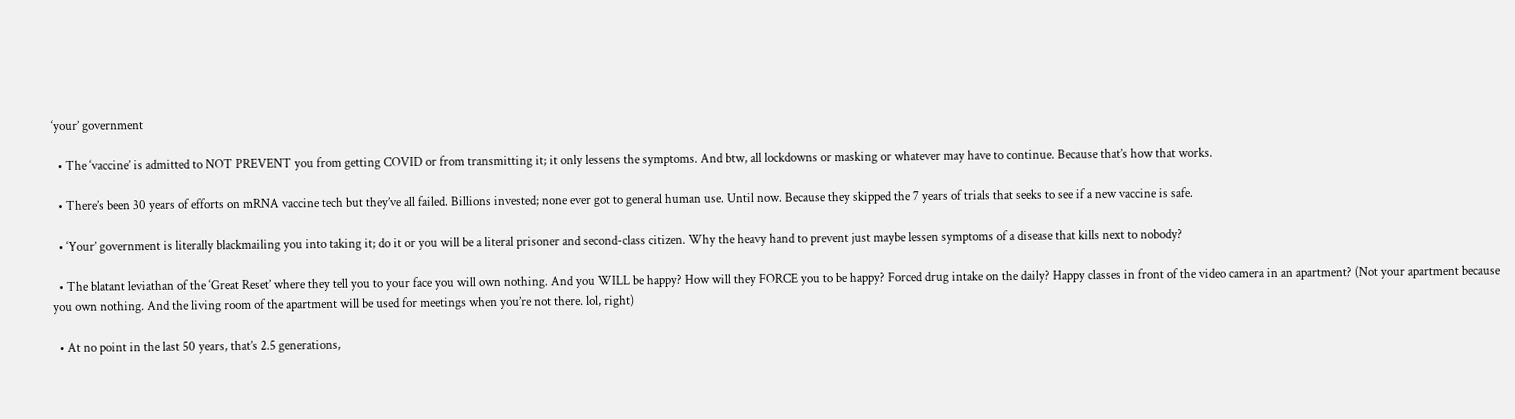‘your’ government

  • The ‘vaccine’ is admitted to NOT PREVENT you from getting COVID or from transmitting it; it only lessens the symptoms. And btw, all lockdowns or masking or whatever may have to continue. Because that’s how that works.

  • There’s been 30 years of efforts on mRNA vaccine tech but they’ve all failed. Billions invested; none ever got to general human use. Until now. Because they skipped the 7 years of trials that seeks to see if a new vaccine is safe.

  • ‘Your’ government is literally blackmailing you into taking it; do it or you will be a literal prisoner and second-class citizen. Why the heavy hand to prevent just maybe lessen symptoms of a disease that kills next to nobody?

  • The blatant leviathan of the ‘Great Reset’ where they tell you to your face you will own nothing. And you WILL be happy? How will they FORCE you to be happy? Forced drug intake on the daily? Happy classes in front of the video camera in an apartment? (Not your apartment because you own nothing. And the living room of the apartment will be used for meetings when you’re not there. lol, right)

  • At no point in the last 50 years, that’s 2.5 generations,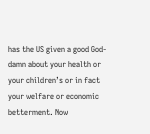has the US given a good God-damn about your health or your children’s or in fact your welfare or economic betterment. Now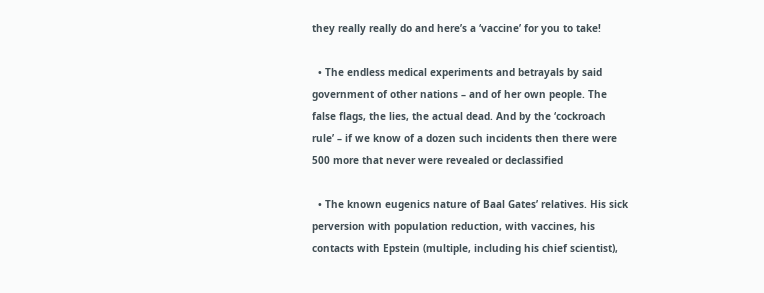they really really do and here’s a ‘vaccine’ for you to take!

  • The endless medical experiments and betrayals by said government of other nations – and of her own people. The false flags, the lies, the actual dead. And by the ‘cockroach rule’ – if we know of a dozen such incidents then there were 500 more that never were revealed or declassified

  • The known eugenics nature of Baal Gates’ relatives. His sick perversion with population reduction, with vaccines, his contacts with Epstein (multiple, including his chief scientist),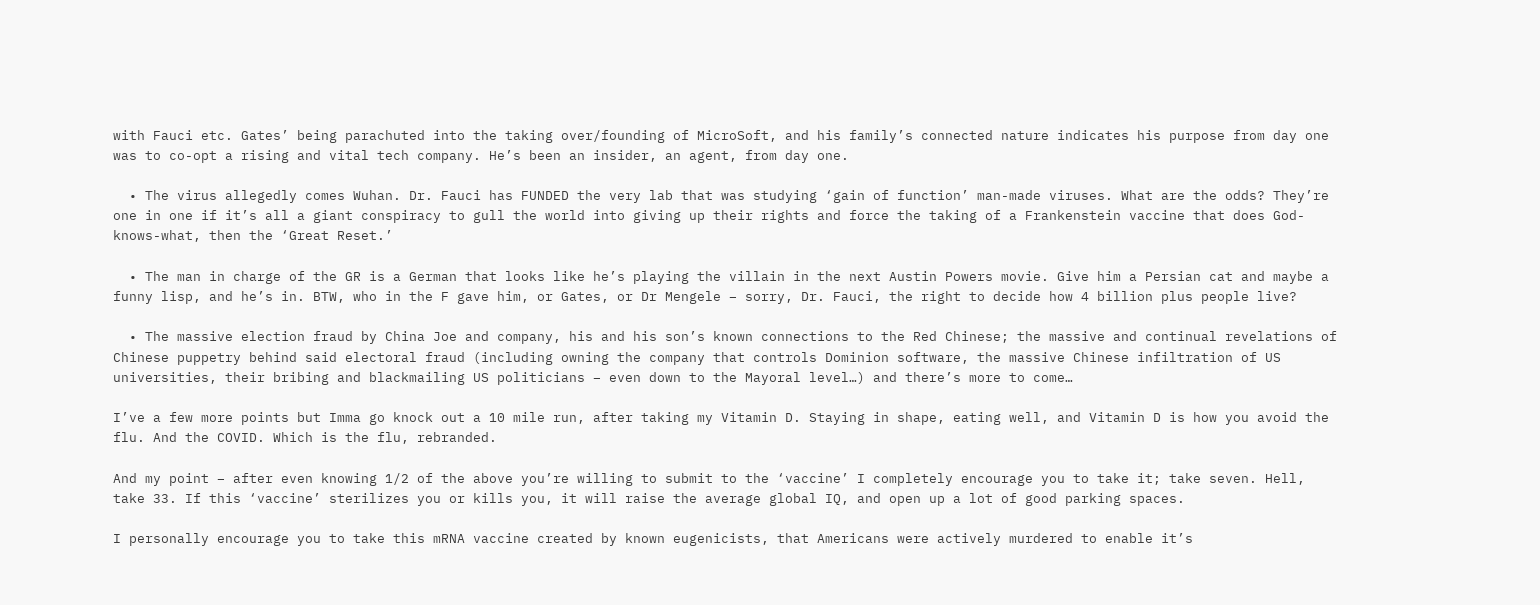with Fauci etc. Gates’ being parachuted into the taking over/founding of MicroSoft, and his family’s connected nature indicates his purpose from day one was to co-opt a rising and vital tech company. He’s been an insider, an agent, from day one.

  • The virus allegedly comes Wuhan. Dr. Fauci has FUNDED the very lab that was studying ‘gain of function’ man-made viruses. What are the odds? They’re one in one if it’s all a giant conspiracy to gull the world into giving up their rights and force the taking of a Frankenstein vaccine that does God-knows-what, then the ‘Great Reset.’

  • The man in charge of the GR is a German that looks like he’s playing the villain in the next Austin Powers movie. Give him a Persian cat and maybe a funny lisp, and he’s in. BTW, who in the F gave him, or Gates, or Dr Mengele – sorry, Dr. Fauci, the right to decide how 4 billion plus people live?

  • The massive election fraud by China Joe and company, his and his son’s known connections to the Red Chinese; the massive and continual revelations of Chinese puppetry behind said electoral fraud (including owning the company that controls Dominion software, the massive Chinese infiltration of US universities, their bribing and blackmailing US politicians – even down to the Mayoral level…) and there’s more to come…

I’ve a few more points but Imma go knock out a 10 mile run, after taking my Vitamin D. Staying in shape, eating well, and Vitamin D is how you avoid the flu. And the COVID. Which is the flu, rebranded.

And my point – after even knowing 1/2 of the above you’re willing to submit to the ‘vaccine’ I completely encourage you to take it; take seven. Hell, take 33. If this ‘vaccine’ sterilizes you or kills you, it will raise the average global IQ, and open up a lot of good parking spaces.

I personally encourage you to take this mRNA vaccine created by known eugenicists, that Americans were actively murdered to enable it’s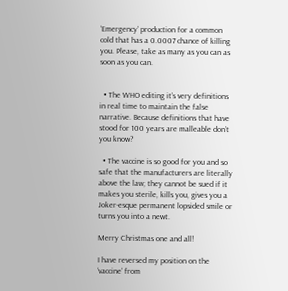‘Emergency’ production for a common cold that has a 0.0007 chance of killing you. Please, take as many as you can as soon as you can.


  • The WHO editing it’s very definitions in real time to maintain the false narrative. Because definitions that have stood for 100 years are malleable don’t you know?

  • The vaccine is so good for you and so safe that the manufacturers are literally above the law; they cannot be sued if it makes you sterile, kills you, gives you a Joker-esque permanent lopsided smile or turns you into a newt.

Merry Christmas one and all!

I have reversed my position on the ‘vaccine’ from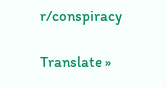r/conspiracy

Translate »